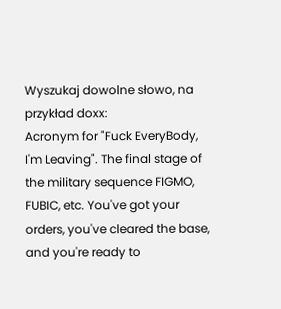Wyszukaj dowolne słowo, na przykład doxx:
Acronym for "Fuck EveryBody, I'm Leaving". The final stage of the military sequence FIGMO, FUBIC, etc. You've got your orders, you've cleared the base, and you're ready to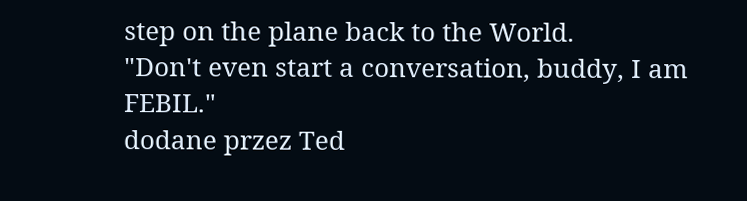step on the plane back to the World.
"Don't even start a conversation, buddy, I am FEBIL."
dodane przez Ted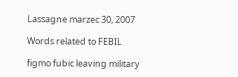Lassagne marzec 30, 2007

Words related to FEBIL

figmo fubic leaving military